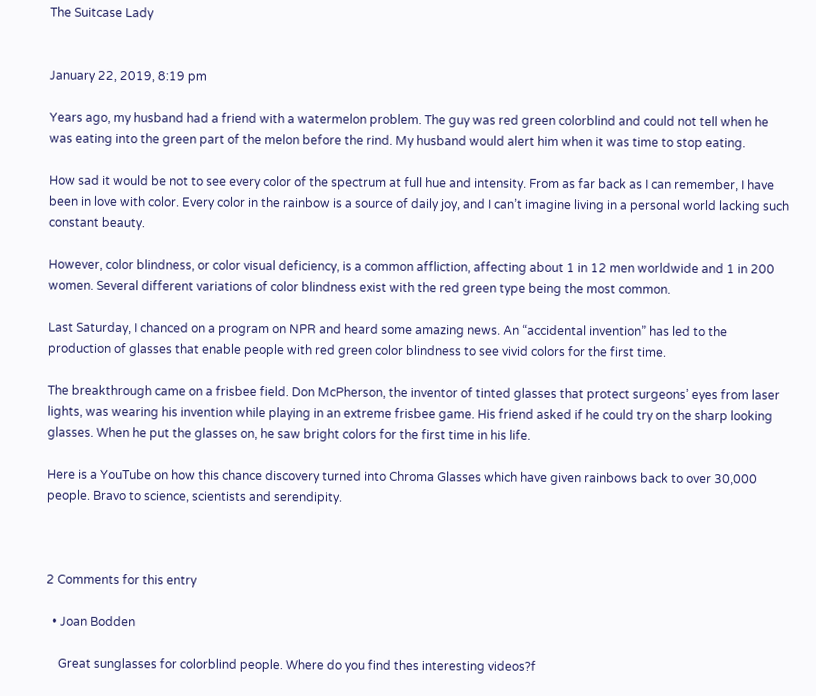The Suitcase Lady


January 22, 2019, 8:19 pm

Years ago, my husband had a friend with a watermelon problem. The guy was red green colorblind and could not tell when he was eating into the green part of the melon before the rind. My husband would alert him when it was time to stop eating.

How sad it would be not to see every color of the spectrum at full hue and intensity. From as far back as I can remember, I have been in love with color. Every color in the rainbow is a source of daily joy, and I can’t imagine living in a personal world lacking such constant beauty.

However, color blindness, or color visual deficiency, is a common affliction, affecting about 1 in 12 men worldwide and 1 in 200 women. Several different variations of color blindness exist with the red green type being the most common.

Last Saturday, I chanced on a program on NPR and heard some amazing news. An “accidental invention” has led to the production of glasses that enable people with red green color blindness to see vivid colors for the first time.

The breakthrough came on a frisbee field. Don McPherson, the inventor of tinted glasses that protect surgeons’ eyes from laser lights, was wearing his invention while playing in an extreme frisbee game. His friend asked if he could try on the sharp looking glasses. When he put the glasses on, he saw bright colors for the first time in his life.

Here is a YouTube on how this chance discovery turned into Chroma Glasses which have given rainbows back to over 30,000 people. Bravo to science, scientists and serendipity.



2 Comments for this entry

  • Joan Bodden

    Great sunglasses for colorblind people. Where do you find thes interesting videos?f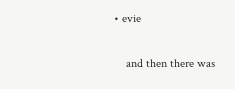• evie

    and then there was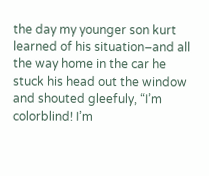the day my younger son kurt learned of his situation–and all the way home in the car he stuck his head out the window and shouted gleefuly, “I’m colorblind! I’m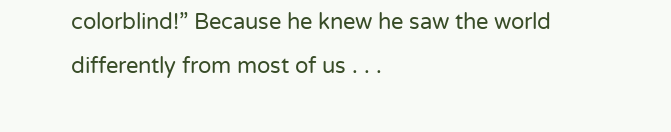colorblind!” Because he knew he saw the world differently from most of us . . .